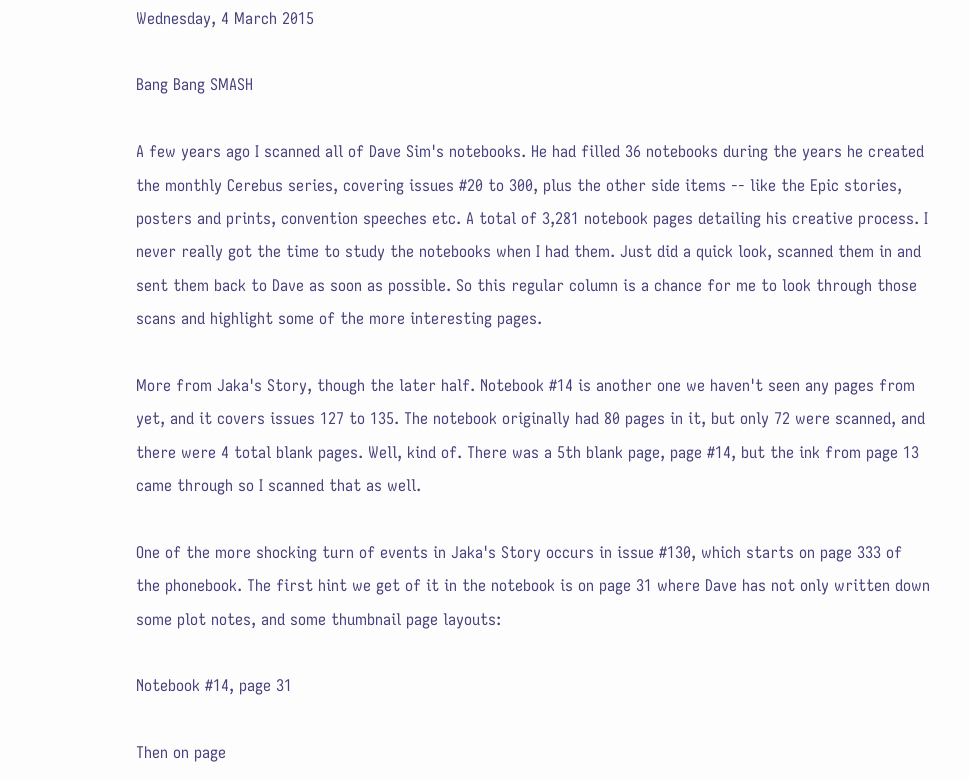Wednesday, 4 March 2015

Bang Bang SMASH

A few years ago I scanned all of Dave Sim's notebooks. He had filled 36 notebooks during the years he created the monthly Cerebus series, covering issues #20 to 300, plus the other side items -- like the Epic stories, posters and prints, convention speeches etc. A total of 3,281 notebook pages detailing his creative process. I never really got the time to study the notebooks when I had them. Just did a quick look, scanned them in and sent them back to Dave as soon as possible. So this regular column is a chance for me to look through those scans and highlight some of the more interesting pages.

More from Jaka's Story, though the later half. Notebook #14 is another one we haven't seen any pages from yet, and it covers issues 127 to 135. The notebook originally had 80 pages in it, but only 72 were scanned, and there were 4 total blank pages. Well, kind of. There was a 5th blank page, page #14, but the ink from page 13 came through so I scanned that as well.

One of the more shocking turn of events in Jaka's Story occurs in issue #130, which starts on page 333 of the phonebook. The first hint we get of it in the notebook is on page 31 where Dave has not only written down some plot notes, and some thumbnail page layouts:

Notebook #14, page 31

Then on page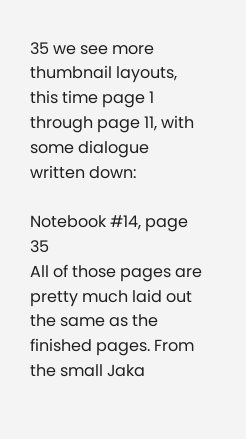35 we see more thumbnail layouts, this time page 1 through page 11, with some dialogue written down:

Notebook #14, page 35
All of those pages are pretty much laid out the same as the finished pages. From the small Jaka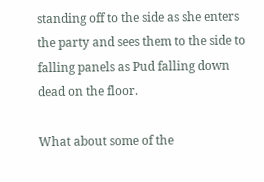standing off to the side as she enters the party and sees them to the side to falling panels as Pud falling down dead on the floor.

What about some of the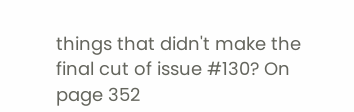things that didn't make the final cut of issue #130? On page 352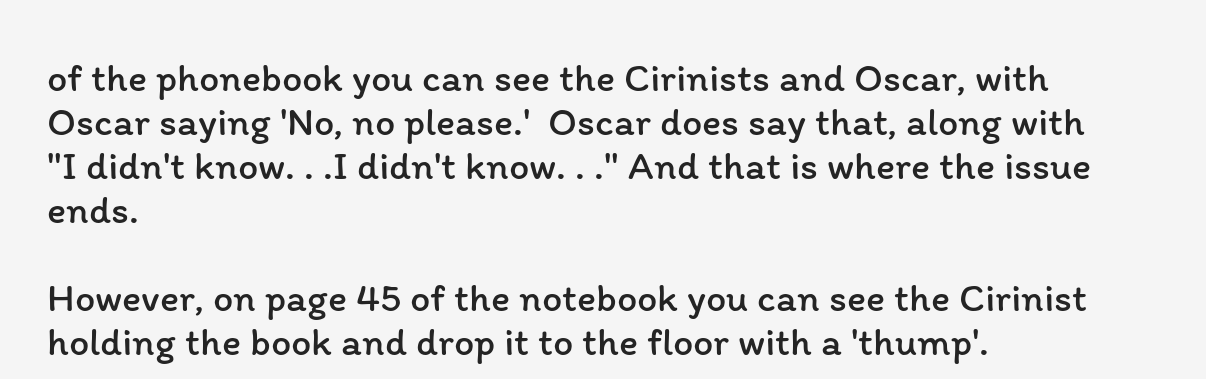of the phonebook you can see the Cirinists and Oscar, with Oscar saying 'No, no please.'  Oscar does say that, along with "I didn't know. . .I didn't know. . ." And that is where the issue ends.

However, on page 45 of the notebook you can see the Cirinist holding the book and drop it to the floor with a 'thump'.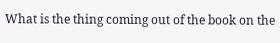What is the thing coming out of the book on the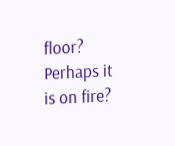floor? Perhaps it is on fire?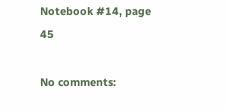Notebook #14, page 45

No comments: